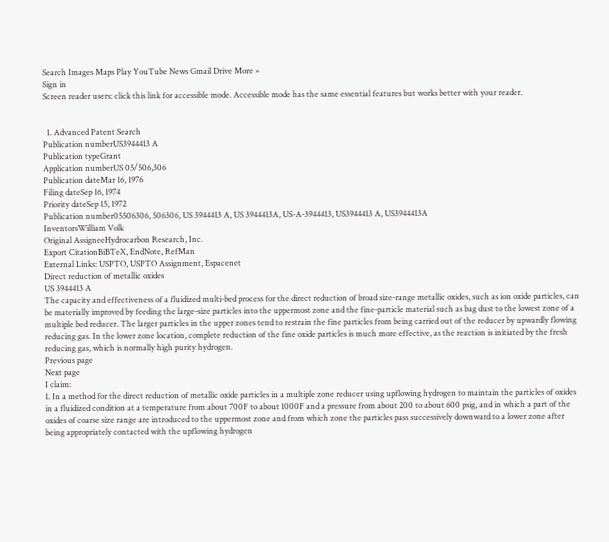Search Images Maps Play YouTube News Gmail Drive More »
Sign in
Screen reader users: click this link for accessible mode. Accessible mode has the same essential features but works better with your reader.


  1. Advanced Patent Search
Publication numberUS3944413 A
Publication typeGrant
Application numberUS 05/506,306
Publication dateMar 16, 1976
Filing dateSep 16, 1974
Priority dateSep 15, 1972
Publication number05506306, 506306, US 3944413 A, US 3944413A, US-A-3944413, US3944413 A, US3944413A
InventorsWilliam Volk
Original AssigneeHydrocarbon Research, Inc.
Export CitationBiBTeX, EndNote, RefMan
External Links: USPTO, USPTO Assignment, Espacenet
Direct reduction of metallic oxides
US 3944413 A
The capacity and effectiveness of a fluidized multi-bed process for the direct reduction of broad size-range metallic oxides, such as ion oxide particles, can be materially improved by feeding the large-size particles into the uppermost zone and the fine-particle material such as bag dust to the lowest zone of a multiple bed reducer. The larger particles in the upper zones tend to restrain the fine particles from being carried out of the reducer by upwardly flowing reducing gas. In the lower zone location, complete reduction of the fine oxide particles is much more effective, as the reaction is initiated by the fresh reducing gas, which is normally high purity hydrogen.
Previous page
Next page
I claim:
1. In a method for the direct reduction of metallic oxide particles in a multiple zone reducer using upflowing hydrogen to maintain the particles of oxides in a fluidized condition at a temperature from about 700F to about 1000F and a pressure from about 200 to about 600 psig, and in which a part of the oxides of coarse size range are introduced to the uppermost zone and from which zone the particles pass successively downward to a lower zone after being appropriately contacted with the upflowing hydrogen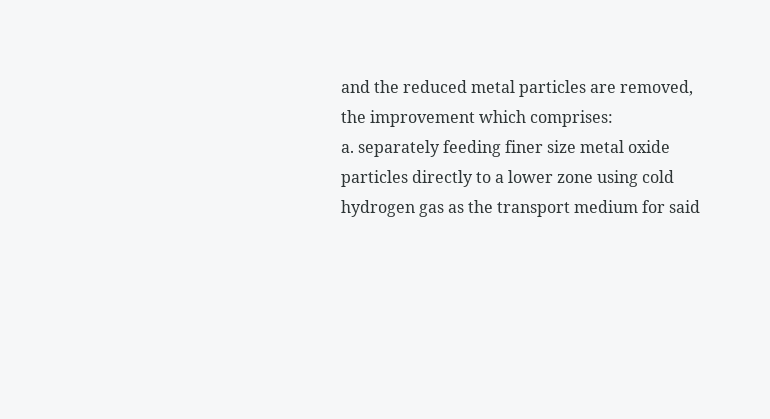and the reduced metal particles are removed, the improvement which comprises:
a. separately feeding finer size metal oxide particles directly to a lower zone using cold hydrogen gas as the transport medium for said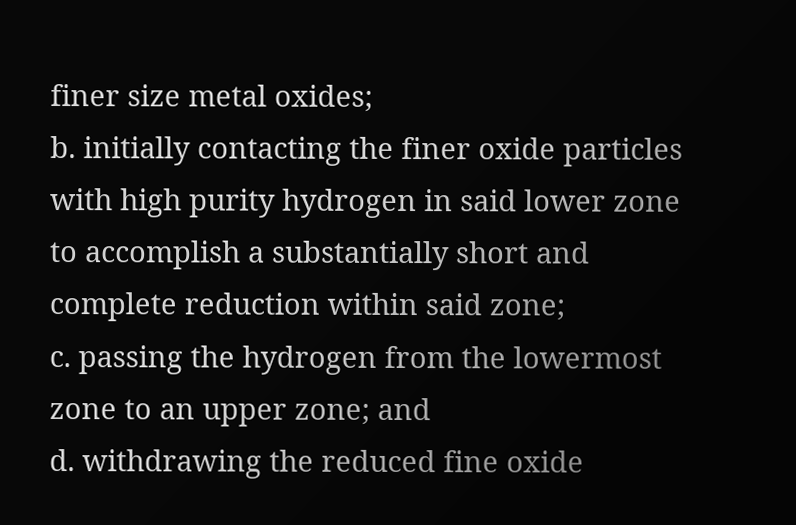finer size metal oxides;
b. initially contacting the finer oxide particles with high purity hydrogen in said lower zone to accomplish a substantially short and complete reduction within said zone;
c. passing the hydrogen from the lowermost zone to an upper zone; and
d. withdrawing the reduced fine oxide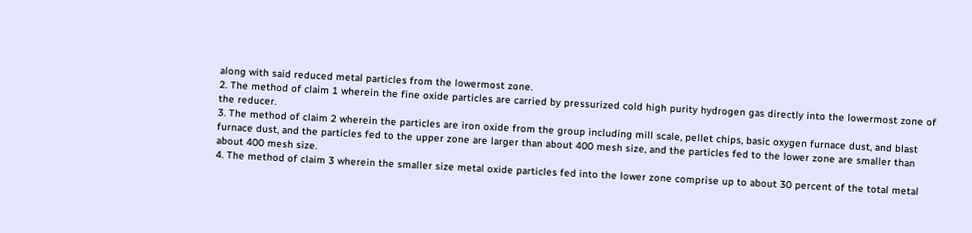along with said reduced metal particles from the lowermost zone.
2. The method of claim 1 wherein the fine oxide particles are carried by pressurized cold high purity hydrogen gas directly into the lowermost zone of the reducer.
3. The method of claim 2 wherein the particles are iron oxide from the group including mill scale, pellet chips, basic oxygen furnace dust, and blast furnace dust, and the particles fed to the upper zone are larger than about 400 mesh size, and the particles fed to the lower zone are smaller than about 400 mesh size.
4. The method of claim 3 wherein the smaller size metal oxide particles fed into the lower zone comprise up to about 30 percent of the total metal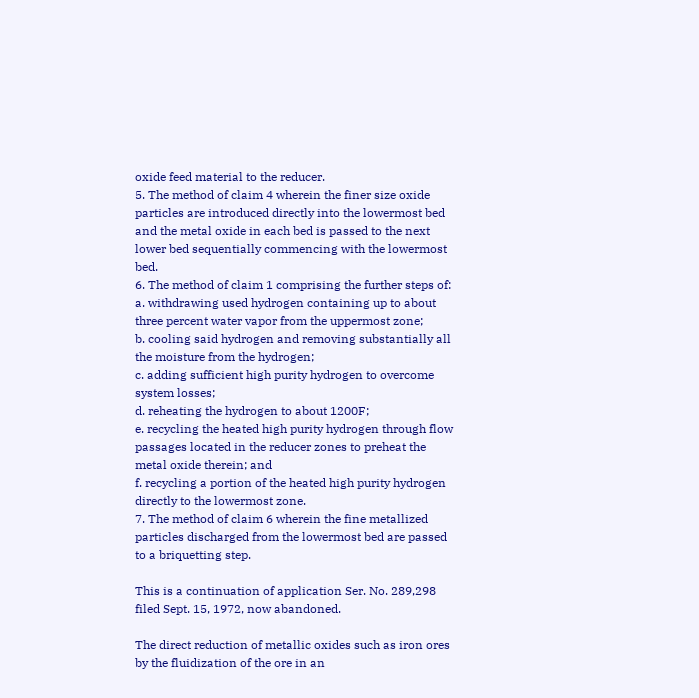oxide feed material to the reducer.
5. The method of claim 4 wherein the finer size oxide particles are introduced directly into the lowermost bed and the metal oxide in each bed is passed to the next lower bed sequentially commencing with the lowermost bed.
6. The method of claim 1 comprising the further steps of:
a. withdrawing used hydrogen containing up to about three percent water vapor from the uppermost zone;
b. cooling said hydrogen and removing substantially all the moisture from the hydrogen;
c. adding sufficient high purity hydrogen to overcome system losses;
d. reheating the hydrogen to about 1200F;
e. recycling the heated high purity hydrogen through flow passages located in the reducer zones to preheat the metal oxide therein; and
f. recycling a portion of the heated high purity hydrogen directly to the lowermost zone.
7. The method of claim 6 wherein the fine metallized particles discharged from the lowermost bed are passed to a briquetting step.

This is a continuation of application Ser. No. 289,298 filed Sept. 15, 1972, now abandoned.

The direct reduction of metallic oxides such as iron ores by the fluidization of the ore in an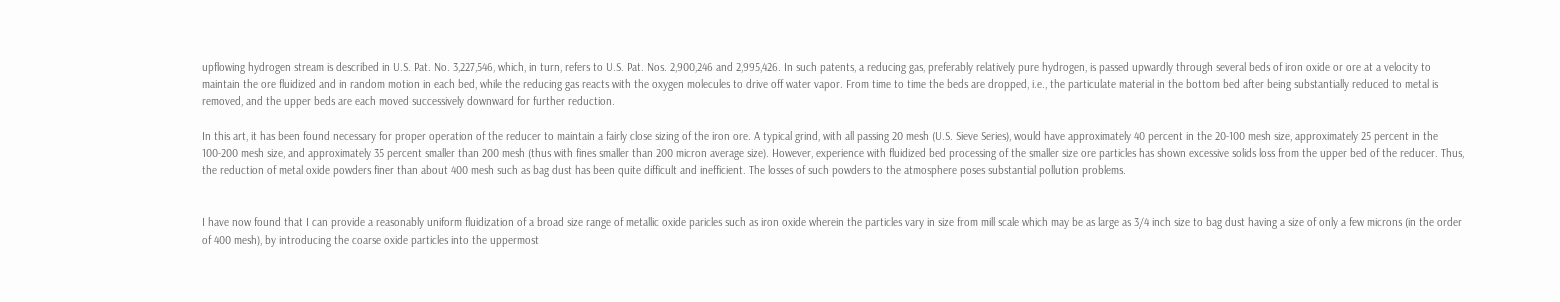upflowing hydrogen stream is described in U.S. Pat. No. 3,227,546, which, in turn, refers to U.S. Pat. Nos. 2,900,246 and 2,995,426. In such patents, a reducing gas, preferably relatively pure hydrogen, is passed upwardly through several beds of iron oxide or ore at a velocity to maintain the ore fluidized and in random motion in each bed, while the reducing gas reacts with the oxygen molecules to drive off water vapor. From time to time the beds are dropped, i.e., the particulate material in the bottom bed after being substantially reduced to metal is removed, and the upper beds are each moved successively downward for further reduction.

In this art, it has been found necessary for proper operation of the reducer to maintain a fairly close sizing of the iron ore. A typical grind, with all passing 20 mesh (U.S. Sieve Series), would have approximately 40 percent in the 20-100 mesh size, approximately 25 percent in the 100-200 mesh size, and approximately 35 percent smaller than 200 mesh (thus with fines smaller than 200 micron average size). However, experience with fluidized bed processing of the smaller size ore particles has shown excessive solids loss from the upper bed of the reducer. Thus, the reduction of metal oxide powders finer than about 400 mesh such as bag dust has been quite difficult and inefficient. The losses of such powders to the atmosphere poses substantial pollution problems.


I have now found that I can provide a reasonably uniform fluidization of a broad size range of metallic oxide paricles such as iron oxide wherein the particles vary in size from mill scale which may be as large as 3/4 inch size to bag dust having a size of only a few microns (in the order of 400 mesh), by introducing the coarse oxide particles into the uppermost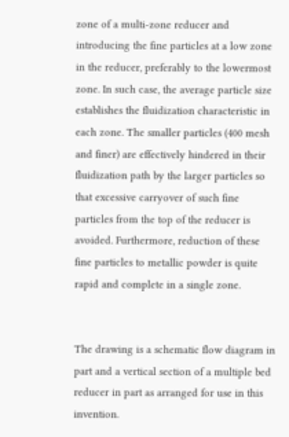zone of a multi-zone reducer and introducing the fine particles at a low zone in the reducer, preferably to the lowermost zone. In such case, the average particle size establishes the fluidization characteristic in each zone. The smaller particles (400 mesh and finer) are effectively hindered in their fluidization path by the larger particles so that excessive carryover of such fine particles from the top of the reducer is avoided. Furthermore, reduction of these fine particles to metallic powder is quite rapid and complete in a single zone.


The drawing is a schematic flow diagram in part and a vertical section of a multiple bed reducer in part as arranged for use in this invention.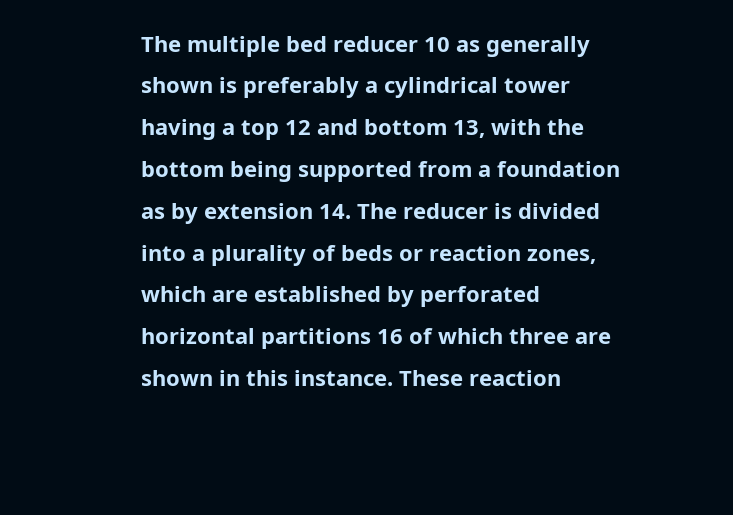The multiple bed reducer 10 as generally shown is preferably a cylindrical tower having a top 12 and bottom 13, with the bottom being supported from a foundation as by extension 14. The reducer is divided into a plurality of beds or reaction zones, which are established by perforated horizontal partitions 16 of which three are shown in this instance. These reaction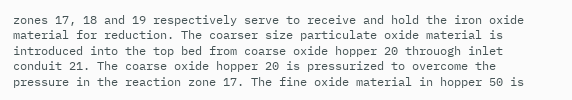zones 17, 18 and 19 respectively serve to receive and hold the iron oxide material for reduction. The coarser size particulate oxide material is introduced into the top bed from coarse oxide hopper 20 throuogh inlet conduit 21. The coarse oxide hopper 20 is pressurized to overcome the pressure in the reaction zone 17. The fine oxide material in hopper 50 is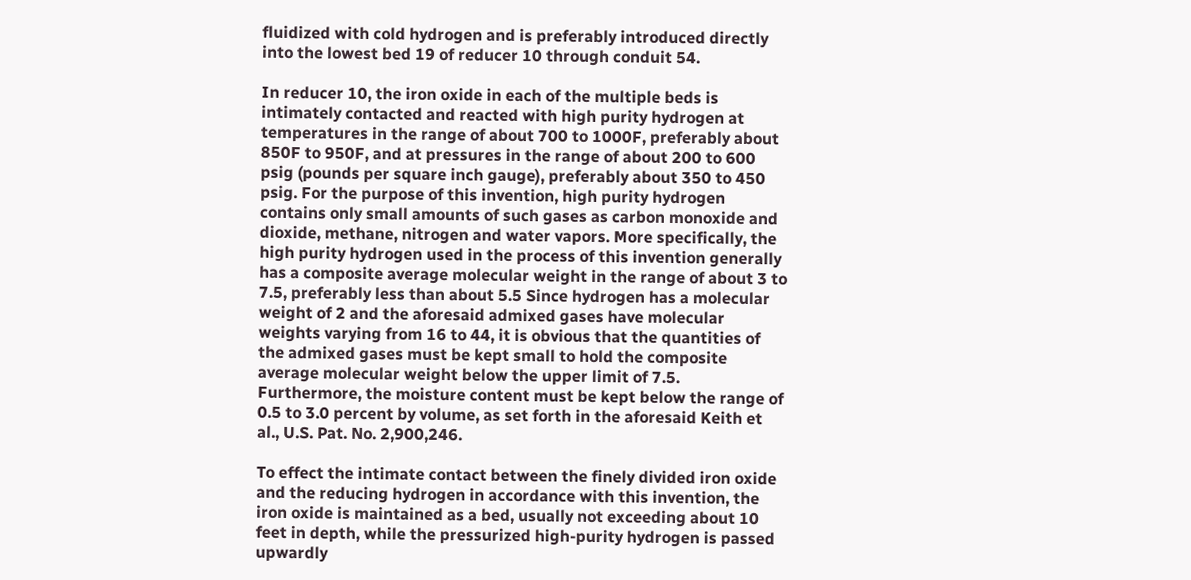fluidized with cold hydrogen and is preferably introduced directly into the lowest bed 19 of reducer 10 through conduit 54.

In reducer 10, the iron oxide in each of the multiple beds is intimately contacted and reacted with high purity hydrogen at temperatures in the range of about 700 to 1000F, preferably about 850F to 950F, and at pressures in the range of about 200 to 600 psig (pounds per square inch gauge), preferably about 350 to 450 psig. For the purpose of this invention, high purity hydrogen contains only small amounts of such gases as carbon monoxide and dioxide, methane, nitrogen and water vapors. More specifically, the high purity hydrogen used in the process of this invention generally has a composite average molecular weight in the range of about 3 to 7.5, preferably less than about 5.5 Since hydrogen has a molecular weight of 2 and the aforesaid admixed gases have molecular weights varying from 16 to 44, it is obvious that the quantities of the admixed gases must be kept small to hold the composite average molecular weight below the upper limit of 7.5. Furthermore, the moisture content must be kept below the range of 0.5 to 3.0 percent by volume, as set forth in the aforesaid Keith et al., U.S. Pat. No. 2,900,246.

To effect the intimate contact between the finely divided iron oxide and the reducing hydrogen in accordance with this invention, the iron oxide is maintained as a bed, usually not exceeding about 10 feet in depth, while the pressurized high-purity hydrogen is passed upwardly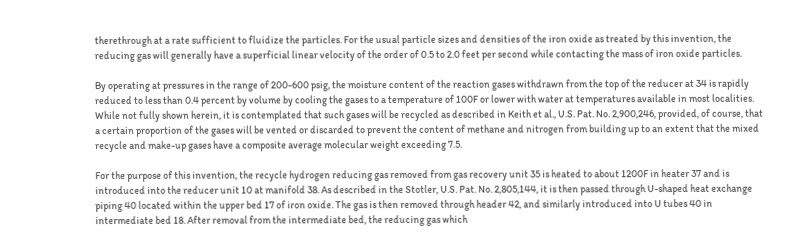therethrough at a rate sufficient to fluidize the particles. For the usual particle sizes and densities of the iron oxide as treated by this invention, the reducing gas will generally have a superficial linear velocity of the order of 0.5 to 2.0 feet per second while contacting the mass of iron oxide particles.

By operating at pressures in the range of 200-600 psig, the moisture content of the reaction gases withdrawn from the top of the reducer at 34 is rapidly reduced to less than 0.4 percent by volume by cooling the gases to a temperature of 100F or lower with water at temperatures available in most localities. While not fully shown herein, it is contemplated that such gases will be recycled as described in Keith et al., U.S. Pat. No. 2,900,246, provided, of course, that a certain proportion of the gases will be vented or discarded to prevent the content of methane and nitrogen from building up to an extent that the mixed recycle and make-up gases have a composite average molecular weight exceeding 7.5.

For the purpose of this invention, the recycle hydrogen reducing gas removed from gas recovery unit 35 is heated to about 1200F in heater 37 and is introduced into the reducer unit 10 at manifold 38. As described in the Stotler, U.S. Pat. No. 2,805,144, it is then passed through U-shaped heat exchange piping 40 located within the upper bed 17 of iron oxide. The gas is then removed through header 42, and similarly introduced into U tubes 40 in intermediate bed 18. After removal from the intermediate bed, the reducing gas which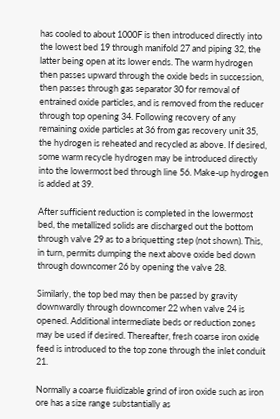has cooled to about 1000F is then introduced directly into the lowest bed 19 through manifold 27 and piping 32, the latter being open at its lower ends. The warm hydrogen then passes upward through the oxide beds in succession, then passes through gas separator 30 for removal of entrained oxide particles, and is removed from the reducer through top opening 34. Following recovery of any remaining oxide particles at 36 from gas recovery unit 35, the hydrogen is reheated and recycled as above. If desired, some warm recycle hydrogen may be introduced directly into the lowermost bed through line 56. Make-up hydrogen is added at 39.

After sufficient reduction is completed in the lowermost bed, the metallized solids are discharged out the bottom through valve 29 as to a briquetting step (not shown). This, in turn, permits dumping the next above oxide bed down through downcomer 26 by opening the valve 28.

Similarly, the top bed may then be passed by gravity downwardly through downcomer 22 when valve 24 is opened. Additional intermediate beds or reduction zones may be used if desired. Thereafter, fresh coarse iron oxide feed is introduced to the top zone through the inlet conduit 21.

Normally a coarse fluidizable grind of iron oxide such as iron ore has a size range substantially as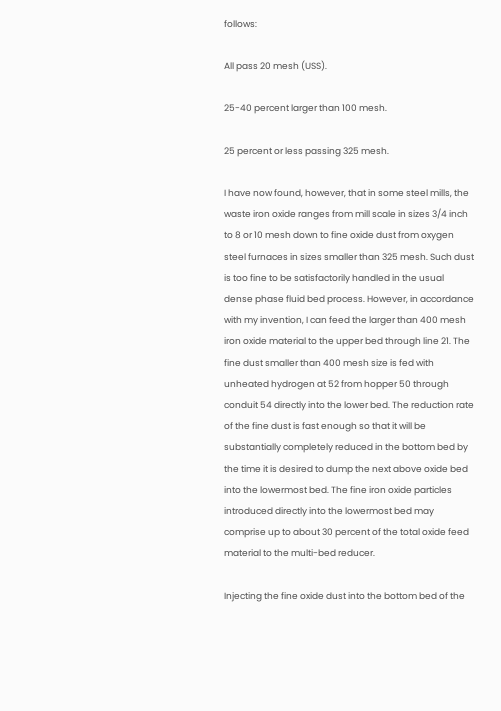follows:

All pass 20 mesh (USS).

25-40 percent larger than 100 mesh.

25 percent or less passing 325 mesh.

I have now found, however, that in some steel mills, the waste iron oxide ranges from mill scale in sizes 3/4 inch to 8 or 10 mesh down to fine oxide dust from oxygen steel furnaces in sizes smaller than 325 mesh. Such dust is too fine to be satisfactorily handled in the usual dense phase fluid bed process. However, in accordance with my invention, I can feed the larger than 400 mesh iron oxide material to the upper bed through line 21. The fine dust smaller than 400 mesh size is fed with unheated hydrogen at 52 from hopper 50 through conduit 54 directly into the lower bed. The reduction rate of the fine dust is fast enough so that it will be substantially completely reduced in the bottom bed by the time it is desired to dump the next above oxide bed into the lowermost bed. The fine iron oxide particles introduced directly into the lowermost bed may comprise up to about 30 percent of the total oxide feed material to the multi-bed reducer.

Injecting the fine oxide dust into the bottom bed of the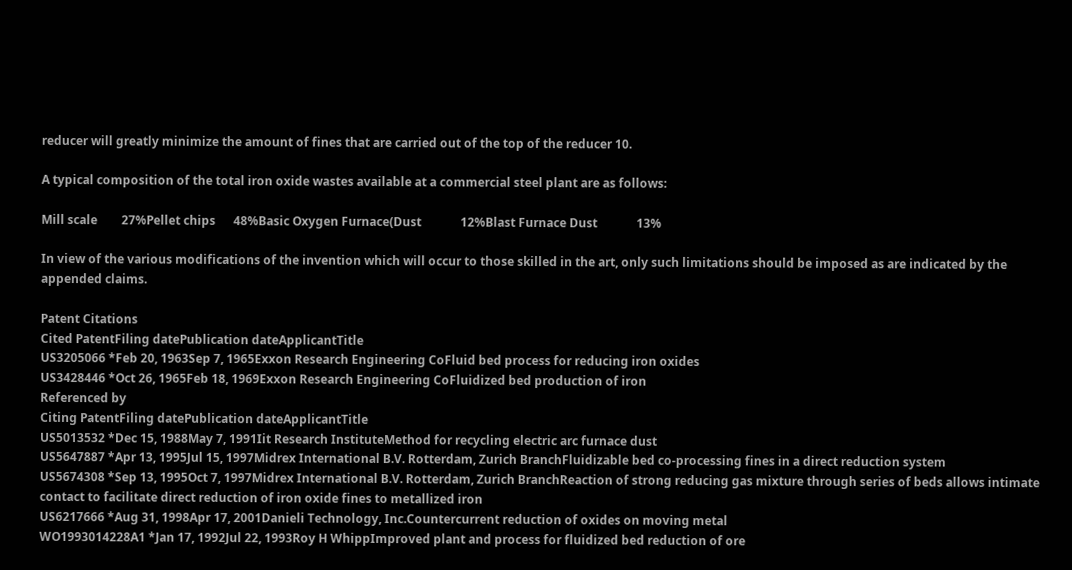reducer will greatly minimize the amount of fines that are carried out of the top of the reducer 10.

A typical composition of the total iron oxide wastes available at a commercial steel plant are as follows:

Mill scale        27%Pellet chips      48%Basic Oxygen Furnace(Dust             12%Blast Furnace Dust             13%

In view of the various modifications of the invention which will occur to those skilled in the art, only such limitations should be imposed as are indicated by the appended claims.

Patent Citations
Cited PatentFiling datePublication dateApplicantTitle
US3205066 *Feb 20, 1963Sep 7, 1965Exxon Research Engineering CoFluid bed process for reducing iron oxides
US3428446 *Oct 26, 1965Feb 18, 1969Exxon Research Engineering CoFluidized bed production of iron
Referenced by
Citing PatentFiling datePublication dateApplicantTitle
US5013532 *Dec 15, 1988May 7, 1991Iit Research InstituteMethod for recycling electric arc furnace dust
US5647887 *Apr 13, 1995Jul 15, 1997Midrex International B.V. Rotterdam, Zurich BranchFluidizable bed co-processing fines in a direct reduction system
US5674308 *Sep 13, 1995Oct 7, 1997Midrex International B.V. Rotterdam, Zurich BranchReaction of strong reducing gas mixture through series of beds allows intimate contact to facilitate direct reduction of iron oxide fines to metallized iron
US6217666 *Aug 31, 1998Apr 17, 2001Danieli Technology, Inc.Countercurrent reduction of oxides on moving metal
WO1993014228A1 *Jan 17, 1992Jul 22, 1993Roy H WhippImproved plant and process for fluidized bed reduction of ore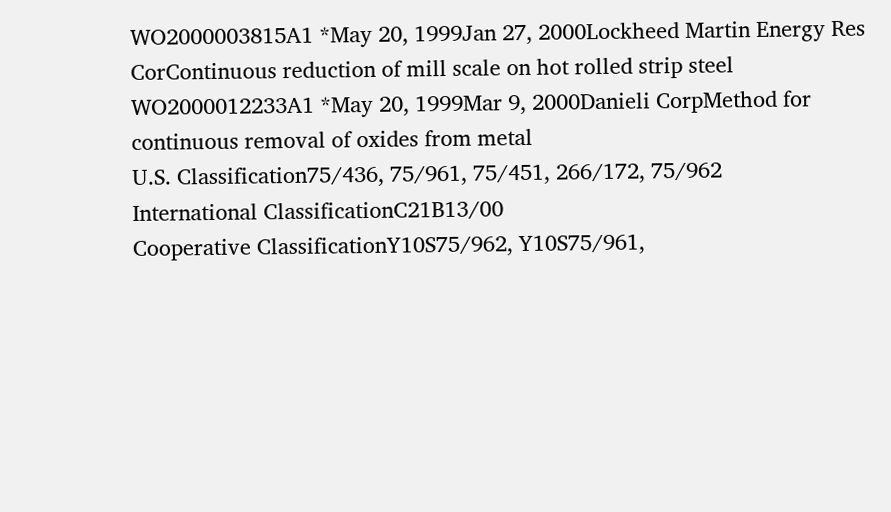WO2000003815A1 *May 20, 1999Jan 27, 2000Lockheed Martin Energy Res CorContinuous reduction of mill scale on hot rolled strip steel
WO2000012233A1 *May 20, 1999Mar 9, 2000Danieli CorpMethod for continuous removal of oxides from metal
U.S. Classification75/436, 75/961, 75/451, 266/172, 75/962
International ClassificationC21B13/00
Cooperative ClassificationY10S75/962, Y10S75/961,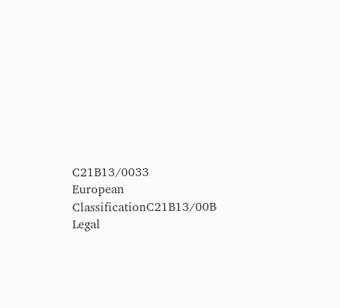C21B13/0033
European ClassificationC21B13/00B
Legal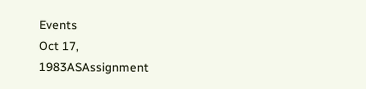Events
Oct 17, 1983ASAssignment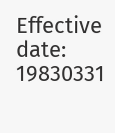Effective date: 19830331